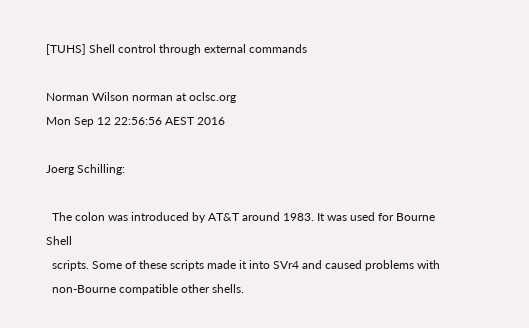[TUHS] Shell control through external commands

Norman Wilson norman at oclsc.org
Mon Sep 12 22:56:56 AEST 2016

Joerg Schilling:

  The colon was introduced by AT&T around 1983. It was used for Bourne Shell
  scripts. Some of these scripts made it into SVr4 and caused problems with
  non-Bourne compatible other shells.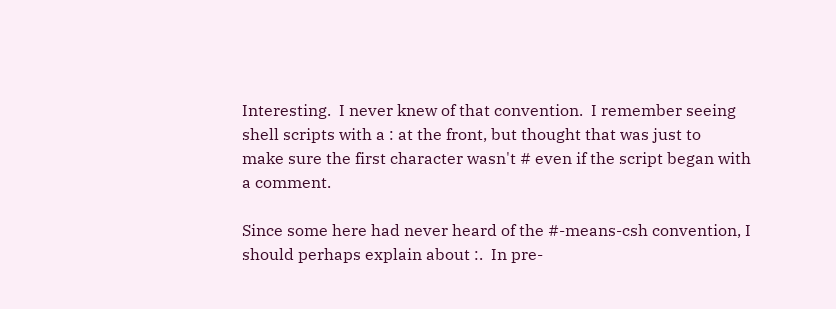Interesting.  I never knew of that convention.  I remember seeing
shell scripts with a : at the front, but thought that was just to
make sure the first character wasn't # even if the script began with
a comment.

Since some here had never heard of the #-means-csh convention, I
should perhaps explain about :.  In pre-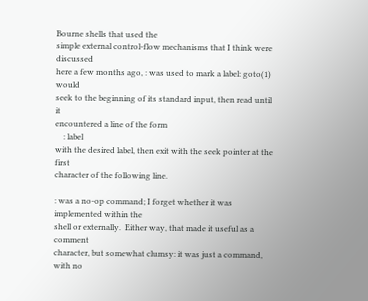Bourne shells that used the
simple external control-flow mechanisms that I think were discussed
here a few months ago, : was used to mark a label: goto(1) would
seek to the beginning of its standard input, then read until it
encountered a line of the form
    : label
with the desired label, then exit with the seek pointer at the first
character of the following line.

: was a no-op command; I forget whether it was implemented within the
shell or externally.  Either way, that made it useful as a comment
character, but somewhat clumsy: it was just a command, with no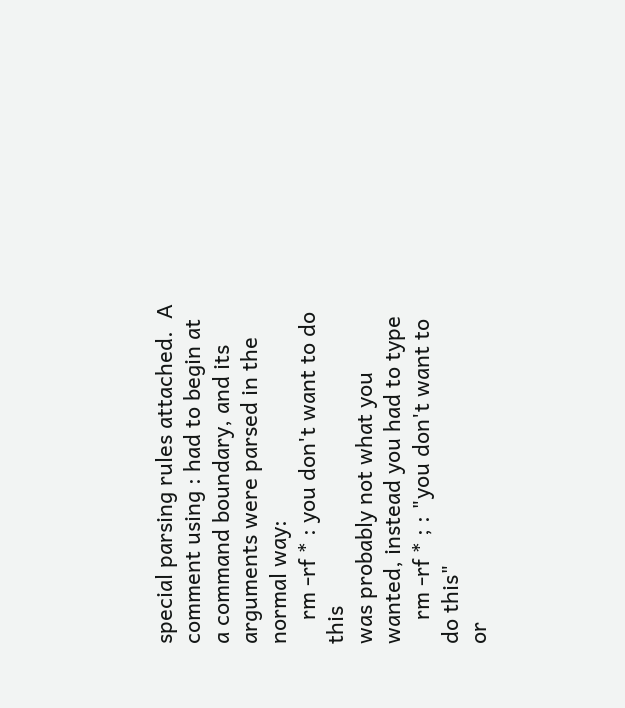special parsing rules attached.  A comment using : had to begin at
a command boundary, and its arguments were parsed in the normal way:
    rm -rf * : you don't want to do this
was probably not what you wanted, instead you had to type
    rm -rf * ; : "you don't want to do this"
or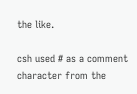the like.

csh used # as a comment character from the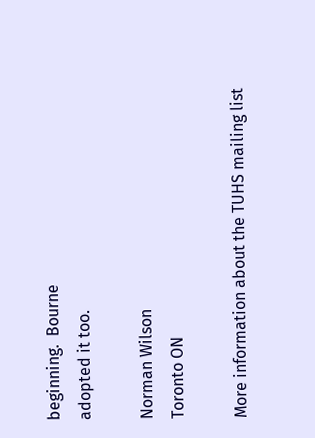beginning.  Bourne
adopted it too.

Norman Wilson
Toronto ON

More information about the TUHS mailing list